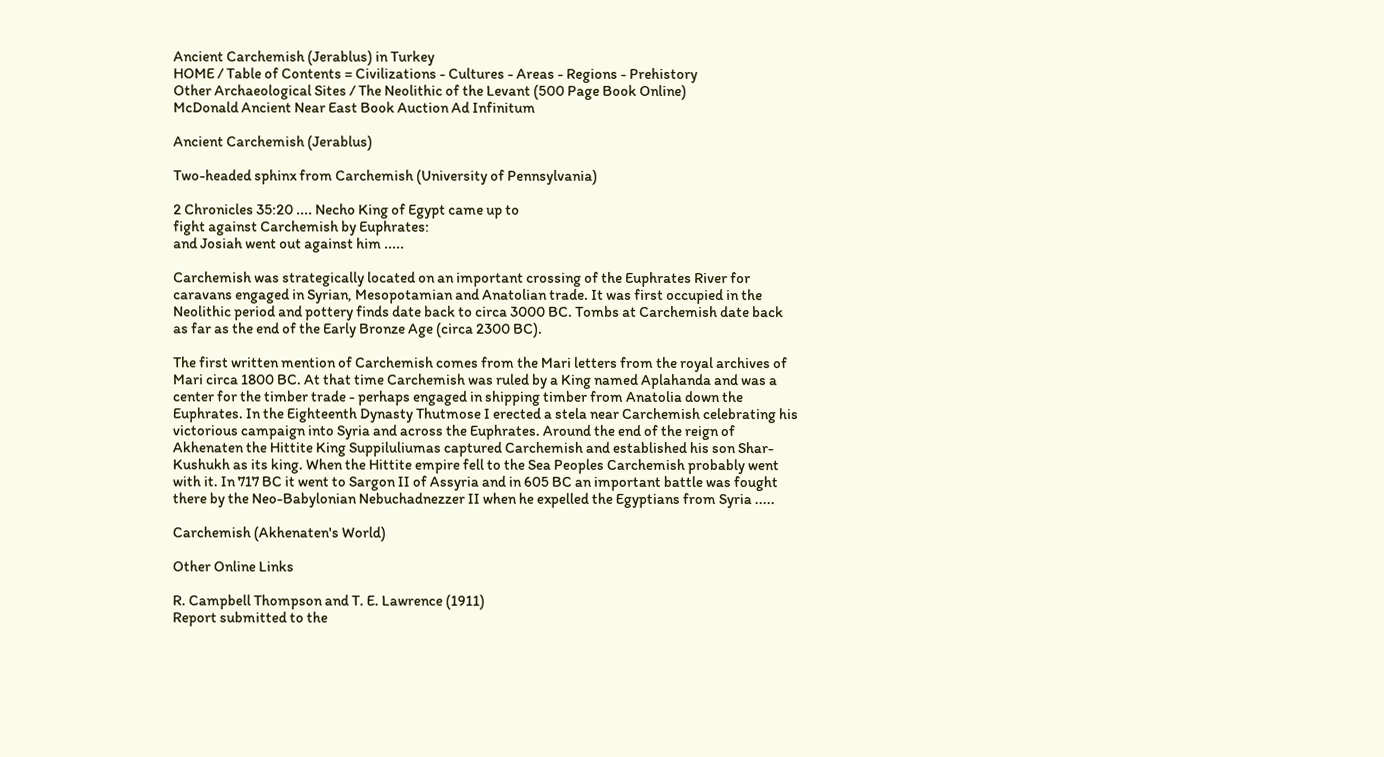Ancient Carchemish (Jerablus) in Turkey
HOME / Table of Contents = Civilizations - Cultures - Areas - Regions - Prehistory
Other Archaeological Sites / The Neolithic of the Levant (500 Page Book Online)
McDonald Ancient Near East Book Auction Ad Infinitum

Ancient Carchemish (Jerablus)

Two-headed sphinx from Carchemish (University of Pennsylvania)

2 Chronicles 35:20 .... Necho King of Egypt came up to
fight against Carchemish by Euphrates:
and Josiah went out against him .....

Carchemish was strategically located on an important crossing of the Euphrates River for caravans engaged in Syrian, Mesopotamian and Anatolian trade. It was first occupied in the Neolithic period and pottery finds date back to circa 3000 BC. Tombs at Carchemish date back as far as the end of the Early Bronze Age (circa 2300 BC).

The first written mention of Carchemish comes from the Mari letters from the royal archives of Mari circa 1800 BC. At that time Carchemish was ruled by a King named Aplahanda and was a center for the timber trade - perhaps engaged in shipping timber from Anatolia down the Euphrates. In the Eighteenth Dynasty Thutmose I erected a stela near Carchemish celebrating his victorious campaign into Syria and across the Euphrates. Around the end of the reign of Akhenaten the Hittite King Suppiluliumas captured Carchemish and established his son Shar-Kushukh as its king. When the Hittite empire fell to the Sea Peoples Carchemish probably went with it. In 717 BC it went to Sargon II of Assyria and in 605 BC an important battle was fought there by the Neo-Babylonian Nebuchadnezzer II when he expelled the Egyptians from Syria .....

Carchemish (Akhenaten's World)

Other Online Links

R. Campbell Thompson and T. E. Lawrence (1911)
Report submitted to the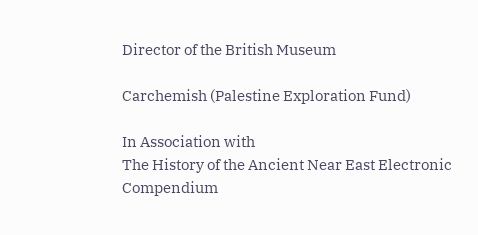Director of the British Museum

Carchemish (Palestine Exploration Fund)

In Association with
The History of the Ancient Near East Electronic Compendium